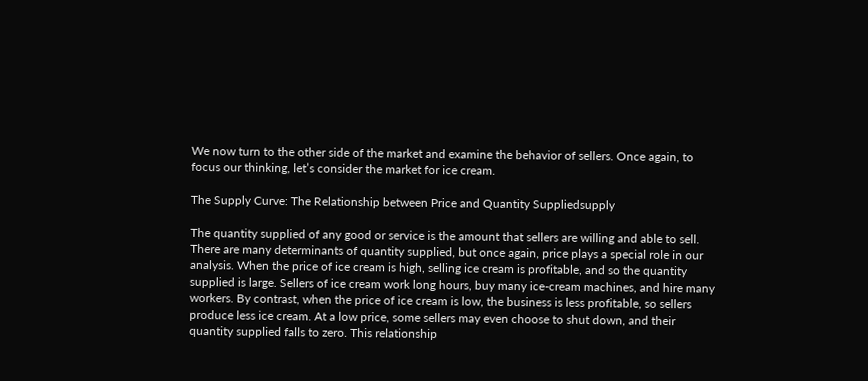We now turn to the other side of the market and examine the behavior of sellers. Once again, to focus our thinking, let’s consider the market for ice cream.

The Supply Curve: The Relationship between Price and Quantity Suppliedsupply

The quantity supplied of any good or service is the amount that sellers are willing and able to sell. There are many determinants of quantity supplied, but once again, price plays a special role in our analysis. When the price of ice cream is high, selling ice cream is profitable, and so the quantity supplied is large. Sellers of ice cream work long hours, buy many ice-cream machines, and hire many workers. By contrast, when the price of ice cream is low, the business is less profitable, so sellers produce less ice cream. At a low price, some sellers may even choose to shut down, and their quantity supplied falls to zero. This relationship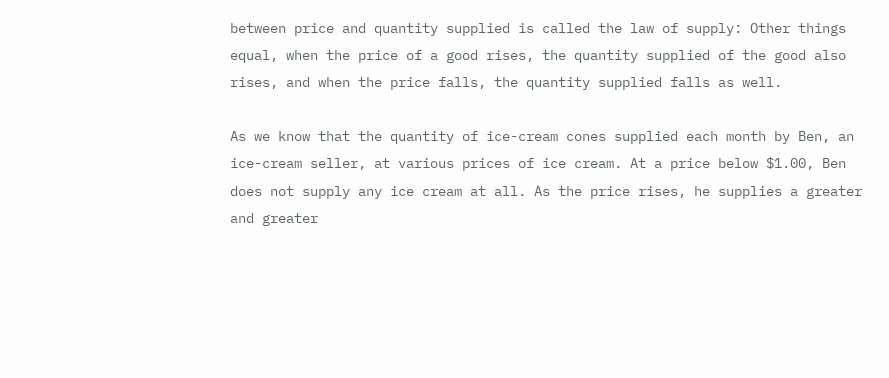between price and quantity supplied is called the law of supply: Other things equal, when the price of a good rises, the quantity supplied of the good also rises, and when the price falls, the quantity supplied falls as well.

As we know that the quantity of ice-cream cones supplied each month by Ben, an ice-cream seller, at various prices of ice cream. At a price below $1.00, Ben does not supply any ice cream at all. As the price rises, he supplies a greater and greater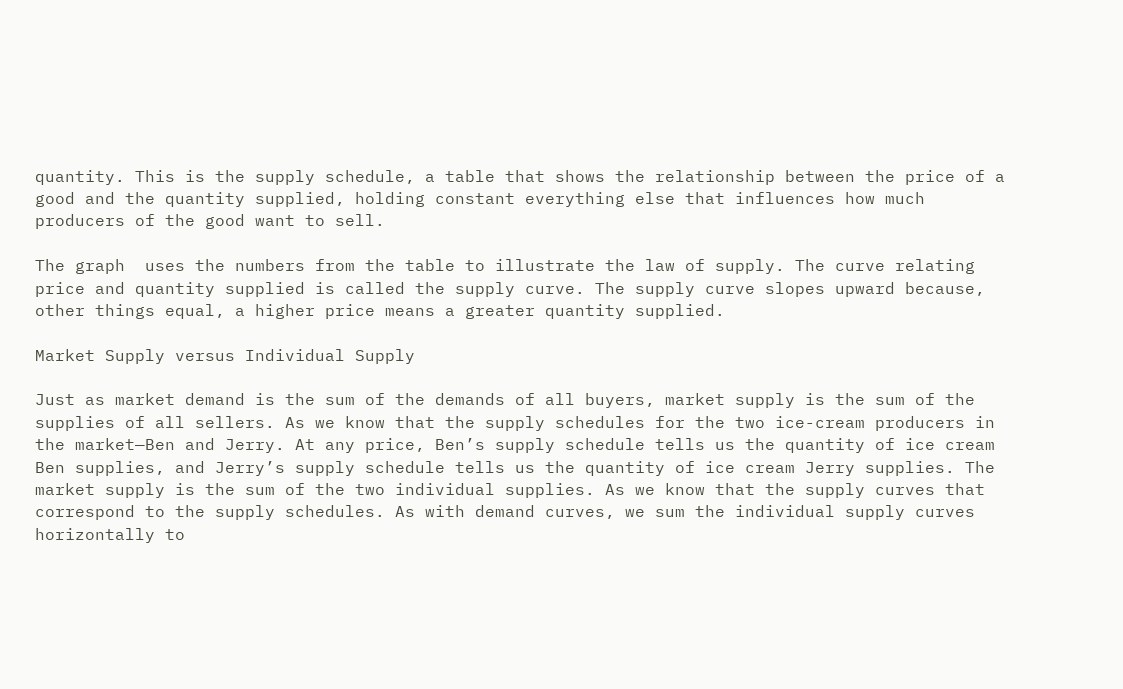quantity. This is the supply schedule, a table that shows the relationship between the price of a good and the quantity supplied, holding constant everything else that influences how much producers of the good want to sell.

The graph  uses the numbers from the table to illustrate the law of supply. The curve relating price and quantity supplied is called the supply curve. The supply curve slopes upward because, other things equal, a higher price means a greater quantity supplied.

Market Supply versus Individual Supply

Just as market demand is the sum of the demands of all buyers, market supply is the sum of the supplies of all sellers. As we know that the supply schedules for the two ice-cream producers in the market—Ben and Jerry. At any price, Ben’s supply schedule tells us the quantity of ice cream Ben supplies, and Jerry’s supply schedule tells us the quantity of ice cream Jerry supplies. The market supply is the sum of the two individual supplies. As we know that the supply curves that correspond to the supply schedules. As with demand curves, we sum the individual supply curves horizontally to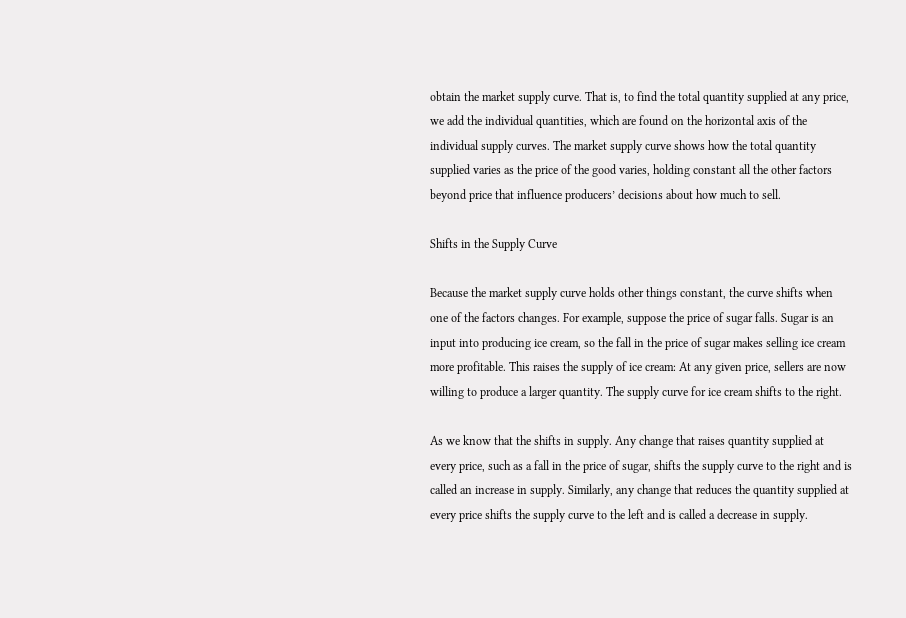obtain the market supply curve. That is, to find the total quantity supplied at any price, we add the individual quantities, which are found on the horizontal axis of the individual supply curves. The market supply curve shows how the total quantity supplied varies as the price of the good varies, holding constant all the other factors beyond price that influence producers’ decisions about how much to sell.

Shifts in the Supply Curve

Because the market supply curve holds other things constant, the curve shifts when one of the factors changes. For example, suppose the price of sugar falls. Sugar is an input into producing ice cream, so the fall in the price of sugar makes selling ice cream more profitable. This raises the supply of ice cream: At any given price, sellers are now willing to produce a larger quantity. The supply curve for ice cream shifts to the right.

As we know that the shifts in supply. Any change that raises quantity supplied at every price, such as a fall in the price of sugar, shifts the supply curve to the right and is called an increase in supply. Similarly, any change that reduces the quantity supplied at every price shifts the supply curve to the left and is called a decrease in supply.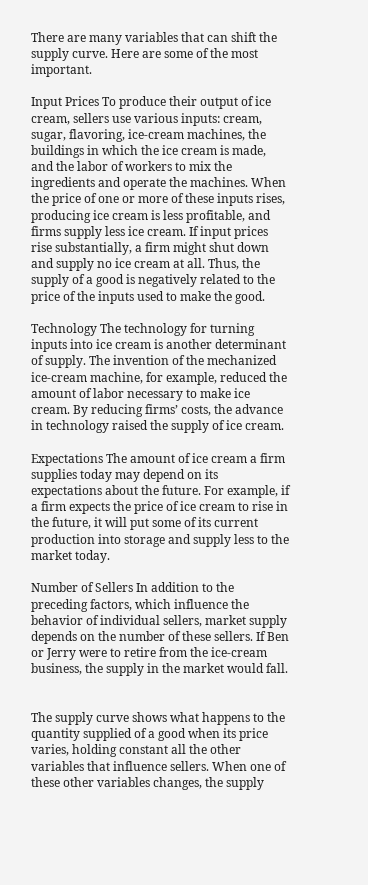There are many variables that can shift the supply curve. Here are some of the most important.

Input Prices To produce their output of ice cream, sellers use various inputs: cream, sugar, flavoring, ice-cream machines, the buildings in which the ice cream is made, and the labor of workers to mix the ingredients and operate the machines. When the price of one or more of these inputs rises, producing ice cream is less profitable, and firms supply less ice cream. If input prices rise substantially, a firm might shut down and supply no ice cream at all. Thus, the supply of a good is negatively related to the price of the inputs used to make the good.

Technology The technology for turning inputs into ice cream is another determinant of supply. The invention of the mechanized ice-cream machine, for example, reduced the amount of labor necessary to make ice cream. By reducing firms’ costs, the advance in technology raised the supply of ice cream.

Expectations The amount of ice cream a firm supplies today may depend on its expectations about the future. For example, if a firm expects the price of ice cream to rise in the future, it will put some of its current production into storage and supply less to the market today.

Number of Sellers In addition to the preceding factors, which influence the behavior of individual sellers, market supply depends on the number of these sellers. If Ben or Jerry were to retire from the ice-cream business, the supply in the market would fall.


The supply curve shows what happens to the quantity supplied of a good when its price varies, holding constant all the other variables that influence sellers. When one of these other variables changes, the supply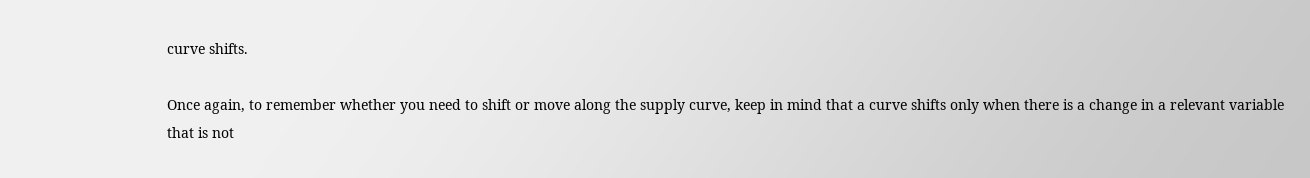curve shifts.

Once again, to remember whether you need to shift or move along the supply curve, keep in mind that a curve shifts only when there is a change in a relevant variable that is not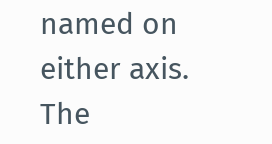named on either axis. The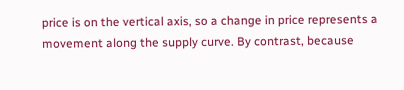price is on the vertical axis, so a change in price represents a movement along the supply curve. By contrast, because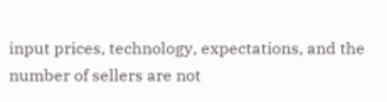input prices, technology, expectations, and the number of sellers are not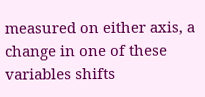measured on either axis, a change in one of these variables shifts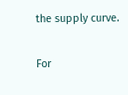the supply curve.

For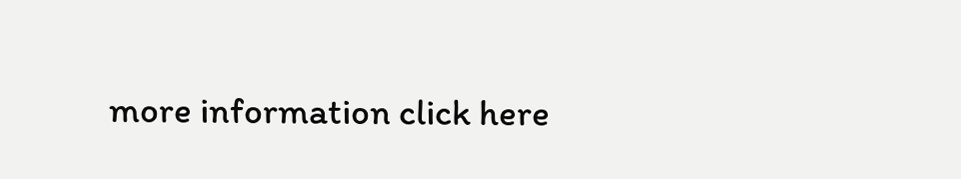more information click here